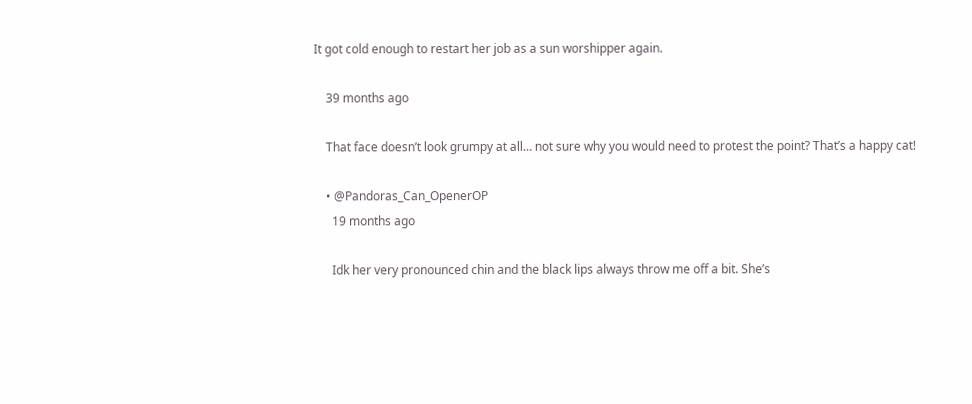It got cold enough to restart her job as a sun worshipper again.

    39 months ago

    That face doesn’t look grumpy at all… not sure why you would need to protest the point? That’s a happy cat!

    • @Pandoras_Can_OpenerOP
      19 months ago

      Idk her very pronounced chin and the black lips always throw me off a bit. She’s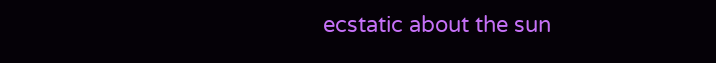ecstatic about the sun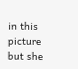in this picture but she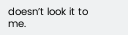doesn’t look it to me.